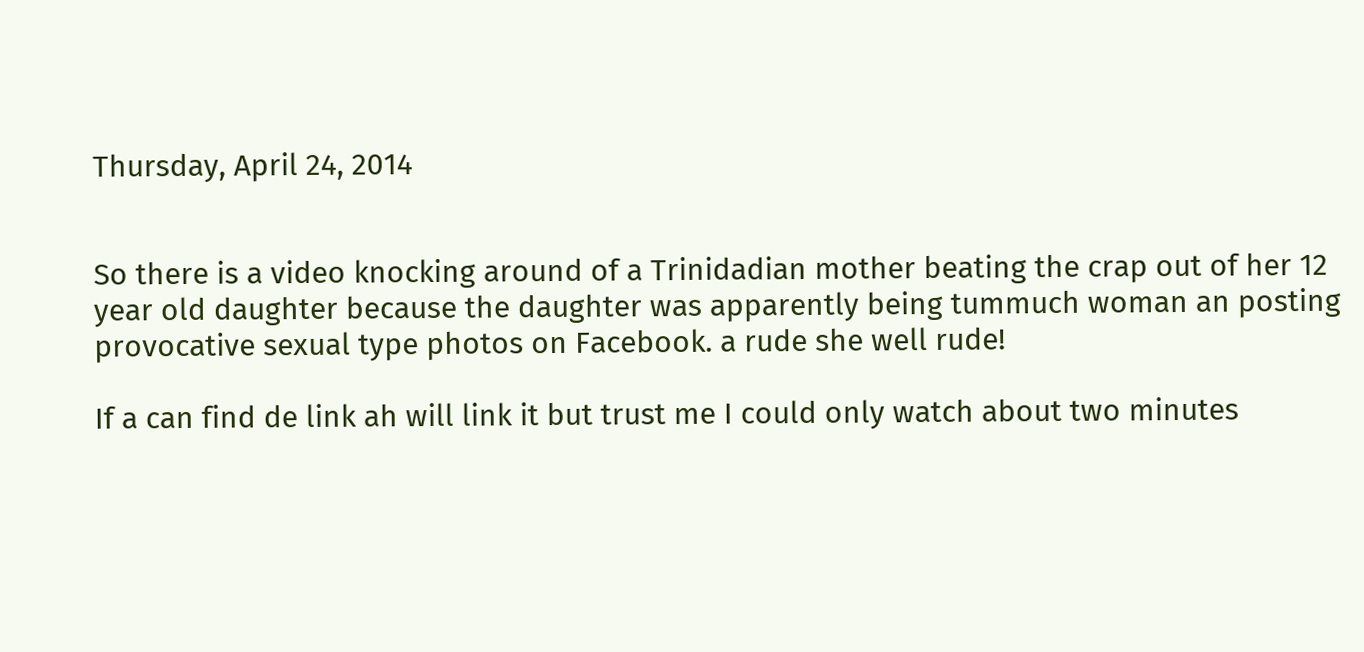Thursday, April 24, 2014


So there is a video knocking around of a Trinidadian mother beating the crap out of her 12 year old daughter because the daughter was apparently being tummuch woman an posting provocative sexual type photos on Facebook. a rude she well rude!

If a can find de link ah will link it but trust me I could only watch about two minutes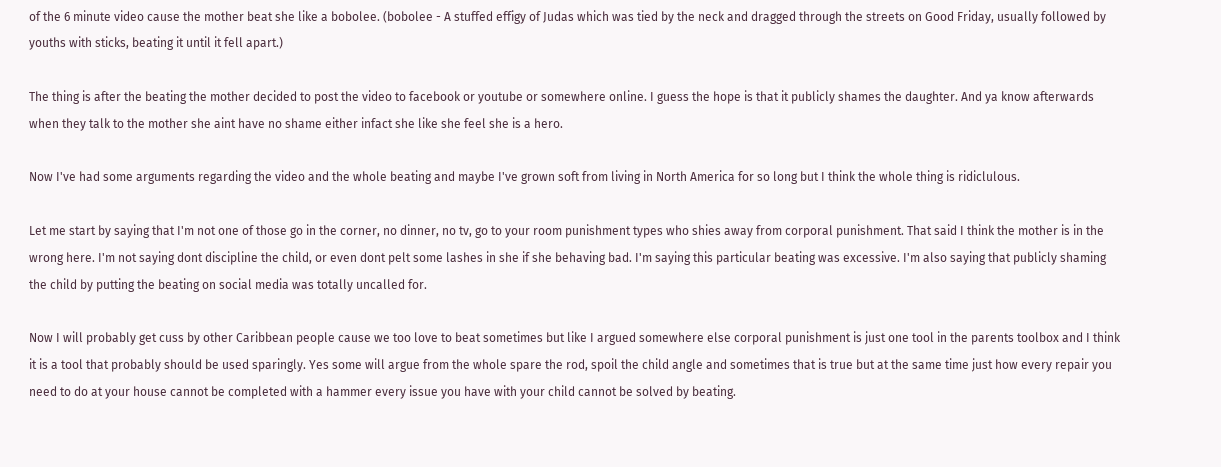of the 6 minute video cause the mother beat she like a bobolee. (bobolee - A stuffed effigy of Judas which was tied by the neck and dragged through the streets on Good Friday, usually followed by youths with sticks, beating it until it fell apart.)

The thing is after the beating the mother decided to post the video to facebook or youtube or somewhere online. I guess the hope is that it publicly shames the daughter. And ya know afterwards when they talk to the mother she aint have no shame either infact she like she feel she is a hero.

Now I've had some arguments regarding the video and the whole beating and maybe I've grown soft from living in North America for so long but I think the whole thing is ridiclulous.

Let me start by saying that I'm not one of those go in the corner, no dinner, no tv, go to your room punishment types who shies away from corporal punishment. That said I think the mother is in the wrong here. I'm not saying dont discipline the child, or even dont pelt some lashes in she if she behaving bad. I'm saying this particular beating was excessive. I'm also saying that publicly shaming the child by putting the beating on social media was totally uncalled for.

Now I will probably get cuss by other Caribbean people cause we too love to beat sometimes but like I argued somewhere else corporal punishment is just one tool in the parents toolbox and I think it is a tool that probably should be used sparingly. Yes some will argue from the whole spare the rod, spoil the child angle and sometimes that is true but at the same time just how every repair you need to do at your house cannot be completed with a hammer every issue you have with your child cannot be solved by beating.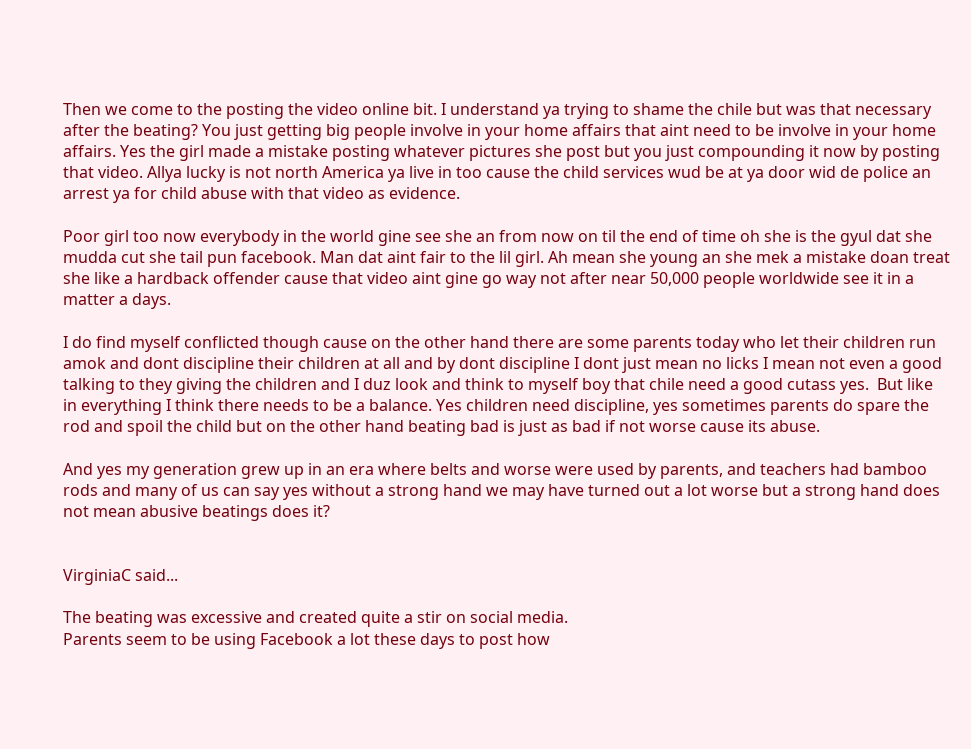Then we come to the posting the video online bit. I understand ya trying to shame the chile but was that necessary after the beating? You just getting big people involve in your home affairs that aint need to be involve in your home affairs. Yes the girl made a mistake posting whatever pictures she post but you just compounding it now by posting that video. Allya lucky is not north America ya live in too cause the child services wud be at ya door wid de police an arrest ya for child abuse with that video as evidence.

Poor girl too now everybody in the world gine see she an from now on til the end of time oh she is the gyul dat she mudda cut she tail pun facebook. Man dat aint fair to the lil girl. Ah mean she young an she mek a mistake doan treat she like a hardback offender cause that video aint gine go way not after near 50,000 people worldwide see it in a matter a days.

I do find myself conflicted though cause on the other hand there are some parents today who let their children run amok and dont discipline their children at all and by dont discipline I dont just mean no licks I mean not even a good talking to they giving the children and I duz look and think to myself boy that chile need a good cutass yes.  But like in everything I think there needs to be a balance. Yes children need discipline, yes sometimes parents do spare the rod and spoil the child but on the other hand beating bad is just as bad if not worse cause its abuse.

And yes my generation grew up in an era where belts and worse were used by parents, and teachers had bamboo rods and many of us can say yes without a strong hand we may have turned out a lot worse but a strong hand does not mean abusive beatings does it?


VirginiaC said...

The beating was excessive and created quite a stir on social media.
Parents seem to be using Facebook a lot these days to post how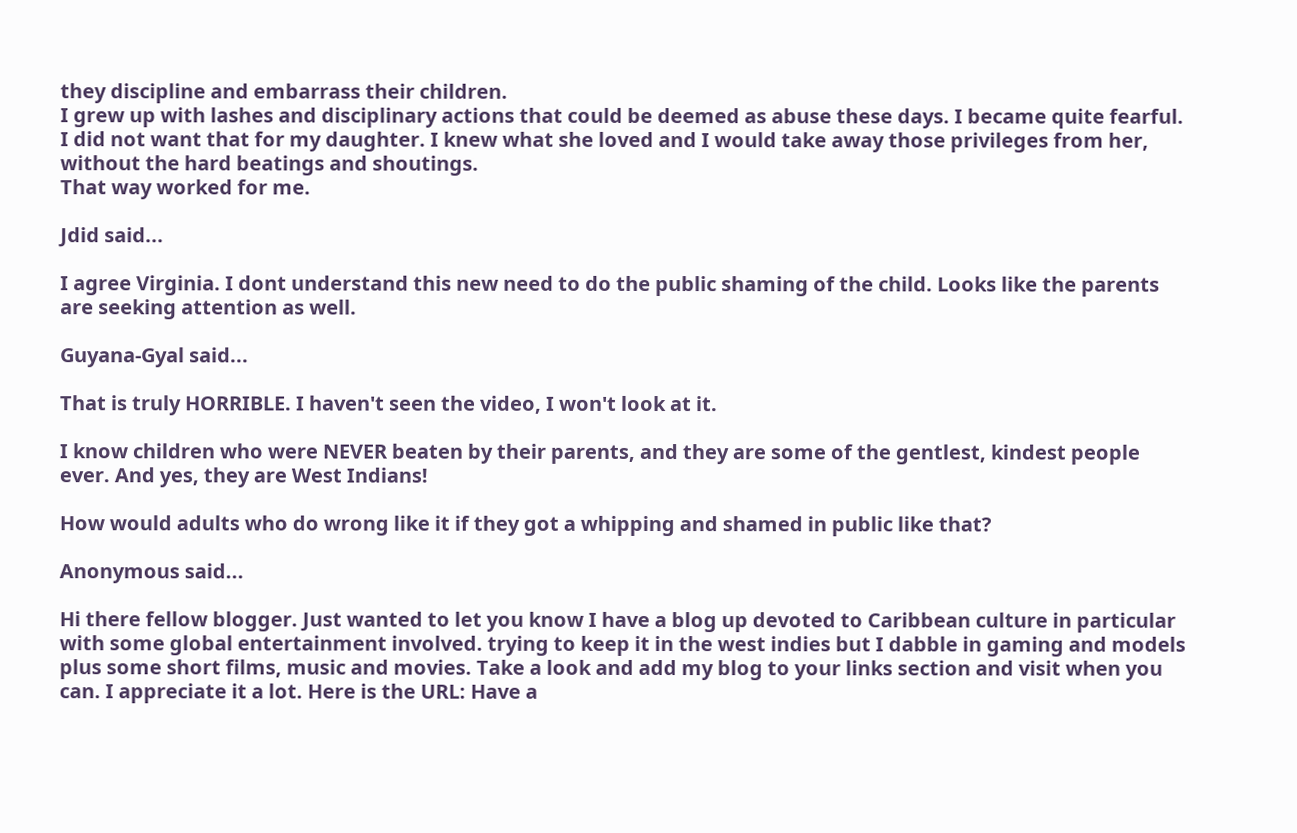they discipline and embarrass their children.
I grew up with lashes and disciplinary actions that could be deemed as abuse these days. I became quite fearful.
I did not want that for my daughter. I knew what she loved and I would take away those privileges from her, without the hard beatings and shoutings.
That way worked for me.

Jdid said...

I agree Virginia. I dont understand this new need to do the public shaming of the child. Looks like the parents are seeking attention as well.

Guyana-Gyal said...

That is truly HORRIBLE. I haven't seen the video, I won't look at it.

I know children who were NEVER beaten by their parents, and they are some of the gentlest, kindest people ever. And yes, they are West Indians!

How would adults who do wrong like it if they got a whipping and shamed in public like that?

Anonymous said...

Hi there fellow blogger. Just wanted to let you know I have a blog up devoted to Caribbean culture in particular with some global entertainment involved. trying to keep it in the west indies but I dabble in gaming and models plus some short films, music and movies. Take a look and add my blog to your links section and visit when you can. I appreciate it a lot. Here is the URL: Have a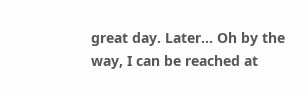great day. Later... Oh by the way, I can be reached at